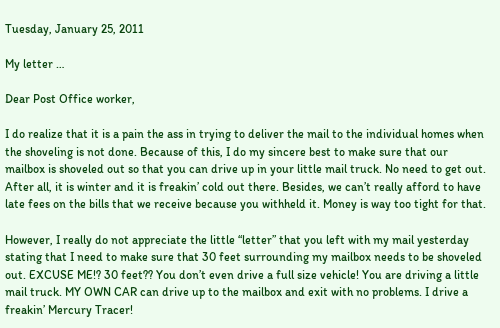Tuesday, January 25, 2011

My letter …

Dear Post Office worker,

I do realize that it is a pain the ass in trying to deliver the mail to the individual homes when the shoveling is not done. Because of this, I do my sincere best to make sure that our mailbox is shoveled out so that you can drive up in your little mail truck. No need to get out. After all, it is winter and it is freakin’ cold out there. Besides, we can’t really afford to have late fees on the bills that we receive because you withheld it. Money is way too tight for that.

However, I really do not appreciate the little “letter” that you left with my mail yesterday stating that I need to make sure that 30 feet surrounding my mailbox needs to be shoveled out. EXCUSE ME!? 30 feet?? You don’t even drive a full size vehicle! You are driving a little mail truck. MY OWN CAR can drive up to the mailbox and exit with no problems. I drive a freakin’ Mercury Tracer!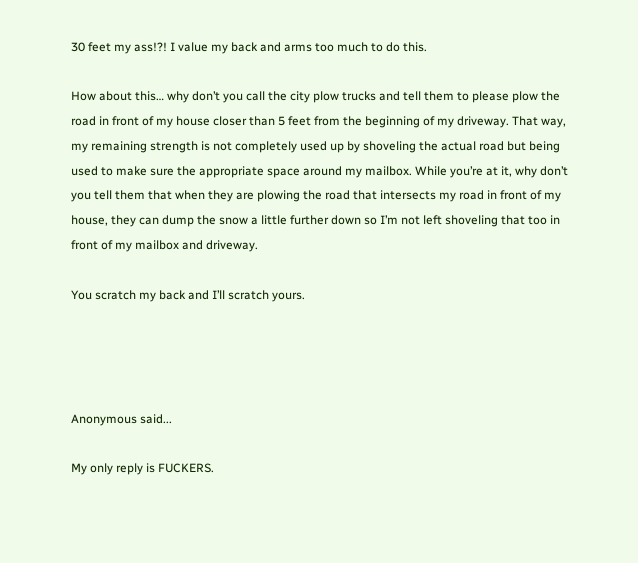30 feet my ass!?! I value my back and arms too much to do this.

How about this… why don’t you call the city plow trucks and tell them to please plow the road in front of my house closer than 5 feet from the beginning of my driveway. That way, my remaining strength is not completely used up by shoveling the actual road but being used to make sure the appropriate space around my mailbox. While you’re at it, why don’t you tell them that when they are plowing the road that intersects my road in front of my house, they can dump the snow a little further down so I’m not left shoveling that too in front of my mailbox and driveway.

You scratch my back and I’ll scratch yours.




Anonymous said...

My only reply is FUCKERS.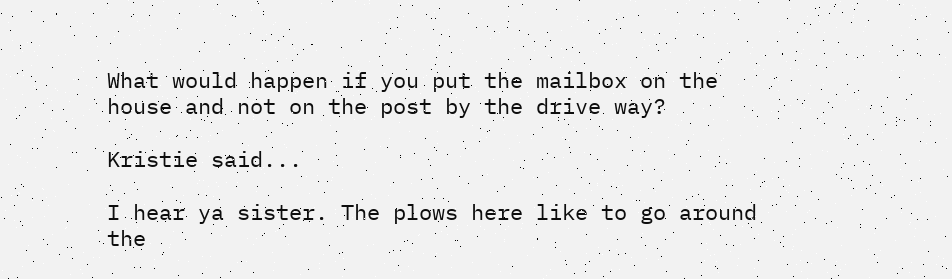What would happen if you put the mailbox on the house and not on the post by the drive way?

Kristie said...

I hear ya sister. The plows here like to go around the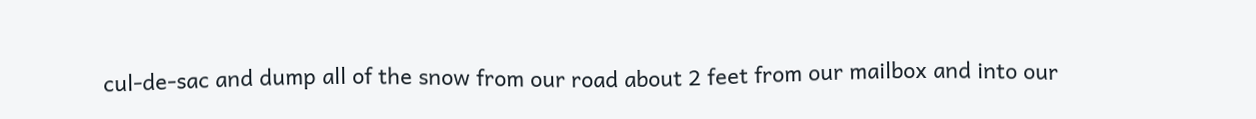cul-de-sac and dump all of the snow from our road about 2 feet from our mailbox and into our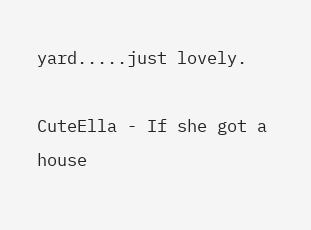yard.....just lovely.

CuteElla - If she got a house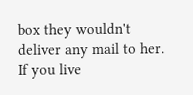box they wouldn't deliver any mail to her. If you live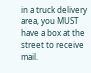in a truck delivery area, you MUST have a box at the street to receive mail.